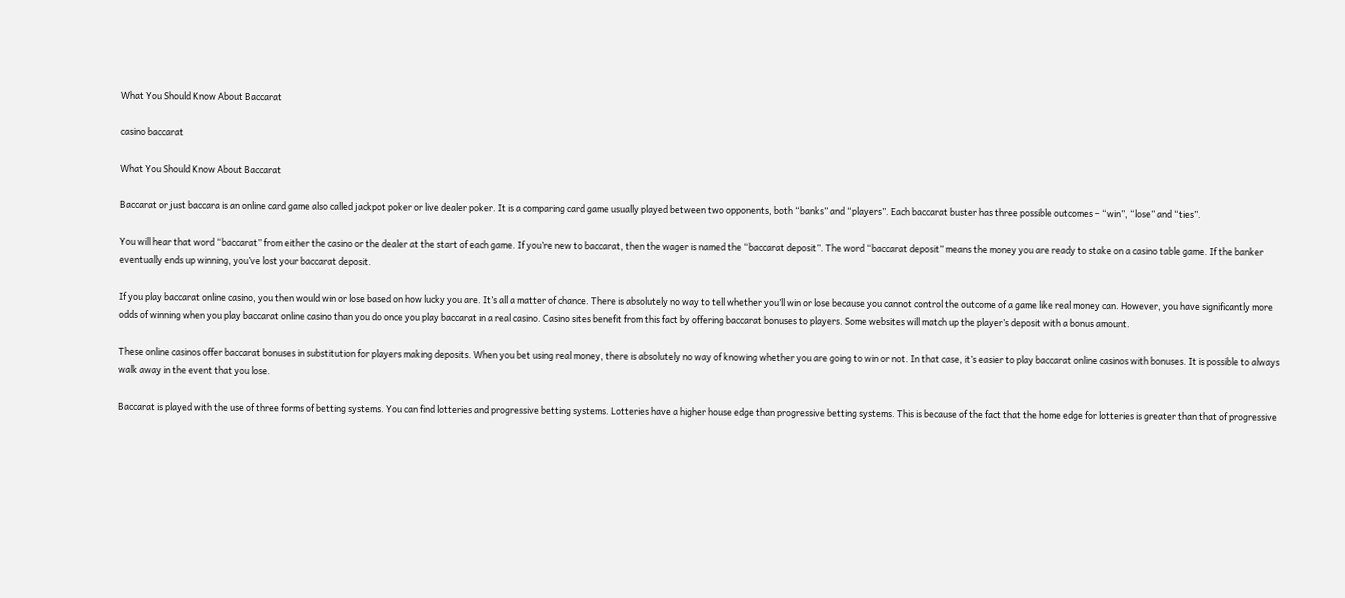What You Should Know About Baccarat

casino baccarat

What You Should Know About Baccarat

Baccarat or just baccara is an online card game also called jackpot poker or live dealer poker. It is a comparing card game usually played between two opponents, both “banks” and “players”. Each baccarat buster has three possible outcomes – “win”, “lose” and “ties”.

You will hear that word “baccarat” from either the casino or the dealer at the start of each game. If you’re new to baccarat, then the wager is named the “baccarat deposit”. The word “baccarat deposit” means the money you are ready to stake on a casino table game. If the banker eventually ends up winning, you’ve lost your baccarat deposit.

If you play baccarat online casino, you then would win or lose based on how lucky you are. It’s all a matter of chance. There is absolutely no way to tell whether you’ll win or lose because you cannot control the outcome of a game like real money can. However, you have significantly more odds of winning when you play baccarat online casino than you do once you play baccarat in a real casino. Casino sites benefit from this fact by offering baccarat bonuses to players. Some websites will match up the player’s deposit with a bonus amount.

These online casinos offer baccarat bonuses in substitution for players making deposits. When you bet using real money, there is absolutely no way of knowing whether you are going to win or not. In that case, it’s easier to play baccarat online casinos with bonuses. It is possible to always walk away in the event that you lose.

Baccarat is played with the use of three forms of betting systems. You can find lotteries and progressive betting systems. Lotteries have a higher house edge than progressive betting systems. This is because of the fact that the home edge for lotteries is greater than that of progressive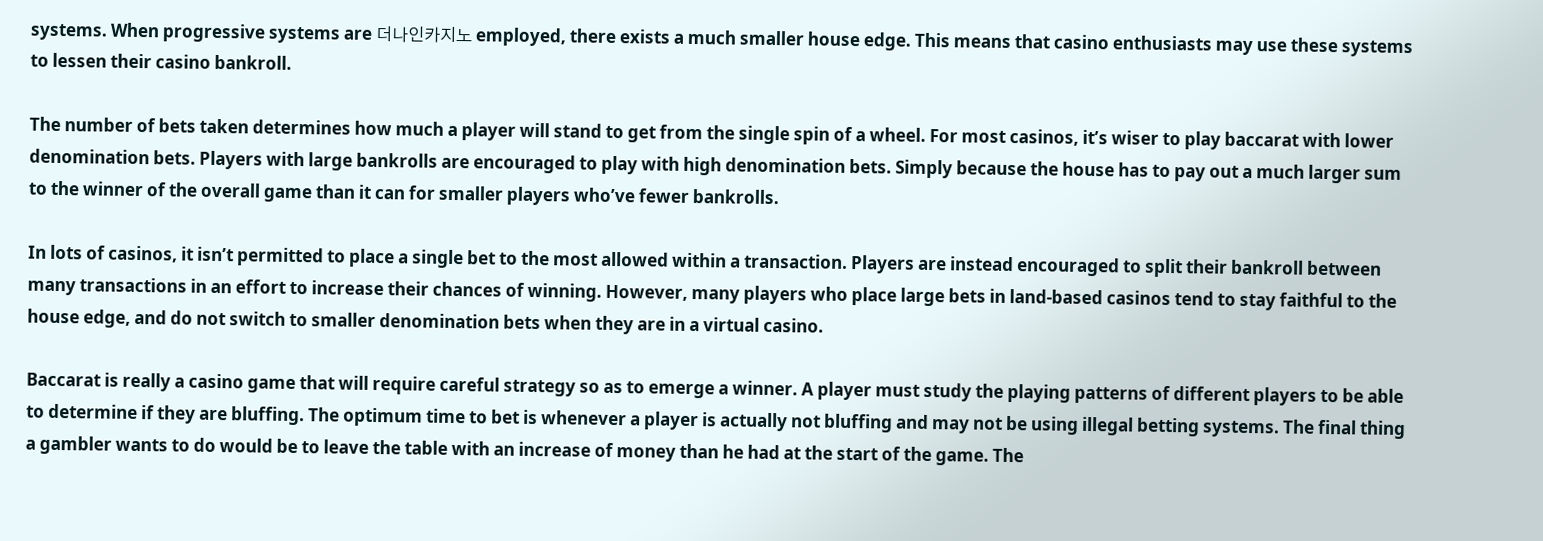systems. When progressive systems are 더나인카지노 employed, there exists a much smaller house edge. This means that casino enthusiasts may use these systems to lessen their casino bankroll.

The number of bets taken determines how much a player will stand to get from the single spin of a wheel. For most casinos, it’s wiser to play baccarat with lower denomination bets. Players with large bankrolls are encouraged to play with high denomination bets. Simply because the house has to pay out a much larger sum to the winner of the overall game than it can for smaller players who’ve fewer bankrolls.

In lots of casinos, it isn’t permitted to place a single bet to the most allowed within a transaction. Players are instead encouraged to split their bankroll between many transactions in an effort to increase their chances of winning. However, many players who place large bets in land-based casinos tend to stay faithful to the house edge, and do not switch to smaller denomination bets when they are in a virtual casino.

Baccarat is really a casino game that will require careful strategy so as to emerge a winner. A player must study the playing patterns of different players to be able to determine if they are bluffing. The optimum time to bet is whenever a player is actually not bluffing and may not be using illegal betting systems. The final thing a gambler wants to do would be to leave the table with an increase of money than he had at the start of the game. The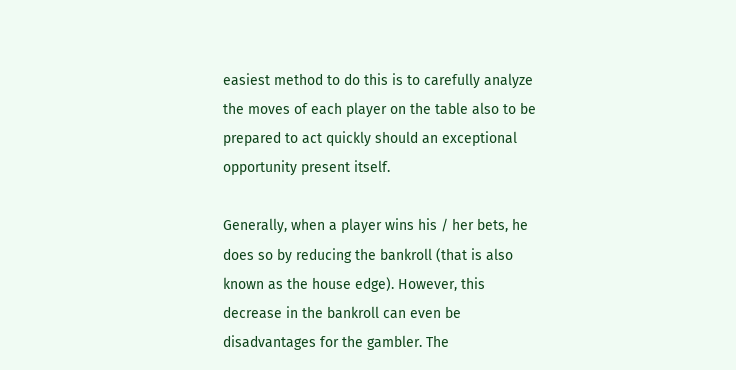easiest method to do this is to carefully analyze the moves of each player on the table also to be prepared to act quickly should an exceptional opportunity present itself.

Generally, when a player wins his / her bets, he does so by reducing the bankroll (that is also known as the house edge). However, this decrease in the bankroll can even be disadvantages for the gambler. The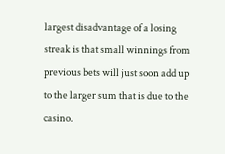largest disadvantage of a losing streak is that small winnings from previous bets will just soon add up to the larger sum that is due to the casino.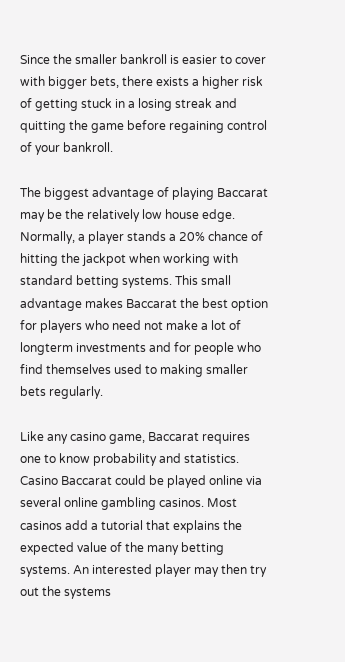Since the smaller bankroll is easier to cover with bigger bets, there exists a higher risk of getting stuck in a losing streak and quitting the game before regaining control of your bankroll.

The biggest advantage of playing Baccarat may be the relatively low house edge. Normally, a player stands a 20% chance of hitting the jackpot when working with standard betting systems. This small advantage makes Baccarat the best option for players who need not make a lot of longterm investments and for people who find themselves used to making smaller bets regularly.

Like any casino game, Baccarat requires one to know probability and statistics. Casino Baccarat could be played online via several online gambling casinos. Most casinos add a tutorial that explains the expected value of the many betting systems. An interested player may then try out the systems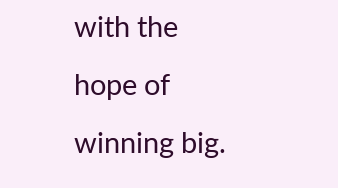with the hope of winning big.